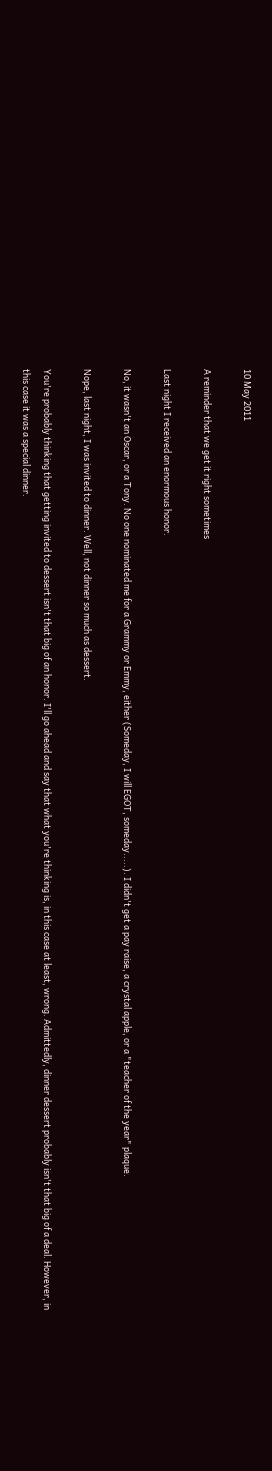10 May 2011

A reminder that we get it right sometimes

Last night I received an enormous honor.

No, it wasn't an Oscar, or a Tony. No one nominated me for a Grammy or Emmy, either (Someday, I will EGOT, someday.....). I didn't get a pay raise, a crystal apple, or a "teacher of the year" plaque.

Nope, last night, I was invited to dinner. Well, not dinner so much as dessert.

You're probably thinking that getting invited to dessert isn't that big of an honor. I'll go ahead and say that what you're thinking is, in this case at least, wrong. Admittedly, dinner dessert probably isn't that big of a deal. However, in this case it was a special dinner.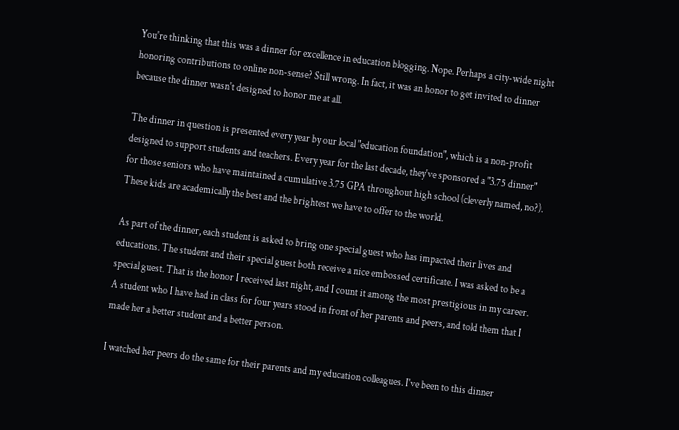You're thinking that this was a dinner for excellence in education blogging. Nope. Perhaps a city-wide night honoring contributions to online non-sense? Still wrong. In fact, it was an honor to get invited to dinner because the dinner wasn't designed to honor me at all.

The dinner in question is presented every year by our local "education foundation", which is a non-profit designed to support students and teachers. Every year for the last decade, they've sponsored a "3.75 dinner" for those seniors who have maintained a cumulative 3.75 GPA throughout high school (cleverly named, no?). These kids are academically the best and the brightest we have to offer to the world.

As part of the dinner, each student is asked to bring one special guest who has impacted their lives and educations. The student and their special guest both receive a nice embossed certificate. I was asked to be a special guest. That is the honor I received last night, and I count it among the most prestigious in my career. A student who I have had in class for four years stood in front of her parents and peers, and told them that I made her a better student and a better person.

I watched her peers do the same for their parents and my education colleagues. I've been to this dinner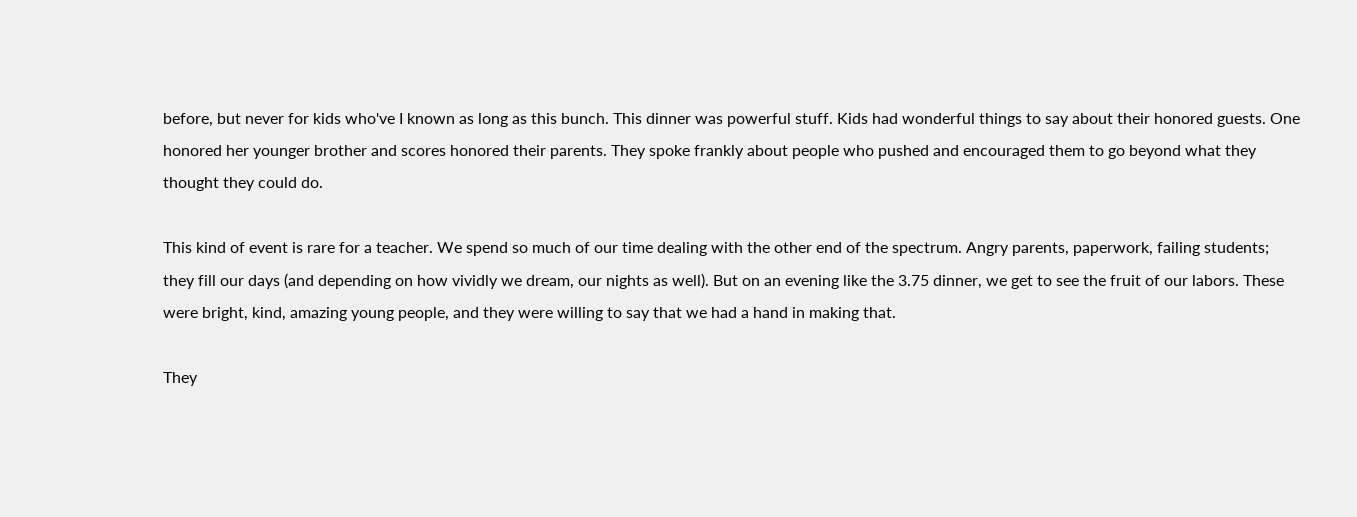before, but never for kids who've I known as long as this bunch. This dinner was powerful stuff. Kids had wonderful things to say about their honored guests. One honored her younger brother and scores honored their parents. They spoke frankly about people who pushed and encouraged them to go beyond what they thought they could do.

This kind of event is rare for a teacher. We spend so much of our time dealing with the other end of the spectrum. Angry parents, paperwork, failing students; they fill our days (and depending on how vividly we dream, our nights as well). But on an evening like the 3.75 dinner, we get to see the fruit of our labors. These were bright, kind, amazing young people, and they were willing to say that we had a hand in making that.

They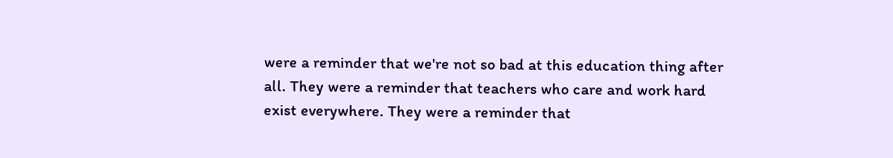were a reminder that we're not so bad at this education thing after all. They were a reminder that teachers who care and work hard exist everywhere. They were a reminder that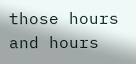those hours and hours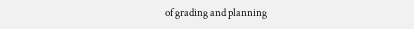of grading and planning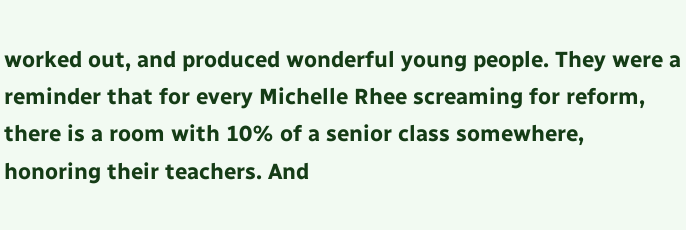worked out, and produced wonderful young people. They were a reminder that for every Michelle Rhee screaming for reform, there is a room with 10% of a senior class somewhere, honoring their teachers. And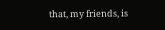that, my friends, is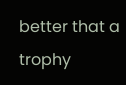better that a trophy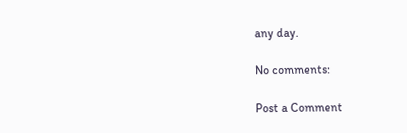any day.

No comments:

Post a Comment